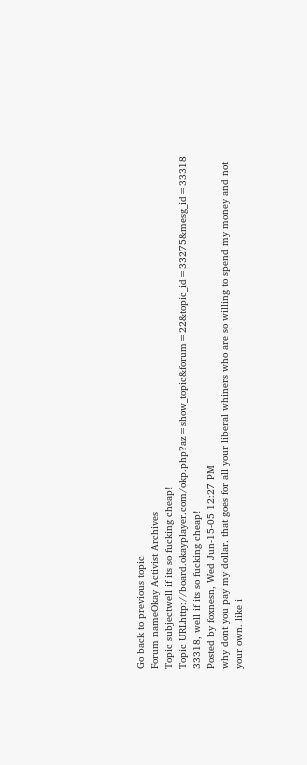Go back to previous topic
Forum nameOkay Activist Archives
Topic subjectwell if its so fucking cheap!
Topic URLhttp://board.okayplayer.com/okp.php?az=show_topic&forum=22&topic_id=33275&mesg_id=33318
33318, well if its so fucking cheap!
Posted by foxnesn, Wed Jun-15-05 12:27 PM
why dont you pay my dollar. that goes for all your liberal whiners who are so willing to spend my money and not your own. like i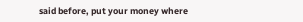said before, put your money where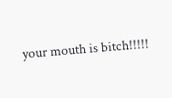your mouth is bitch!!!!!